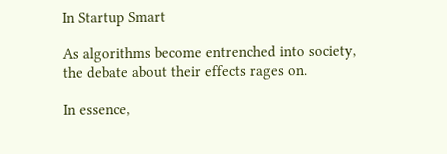In Startup Smart

As algorithms become entrenched into society, the debate about their effects rages on.

In essence,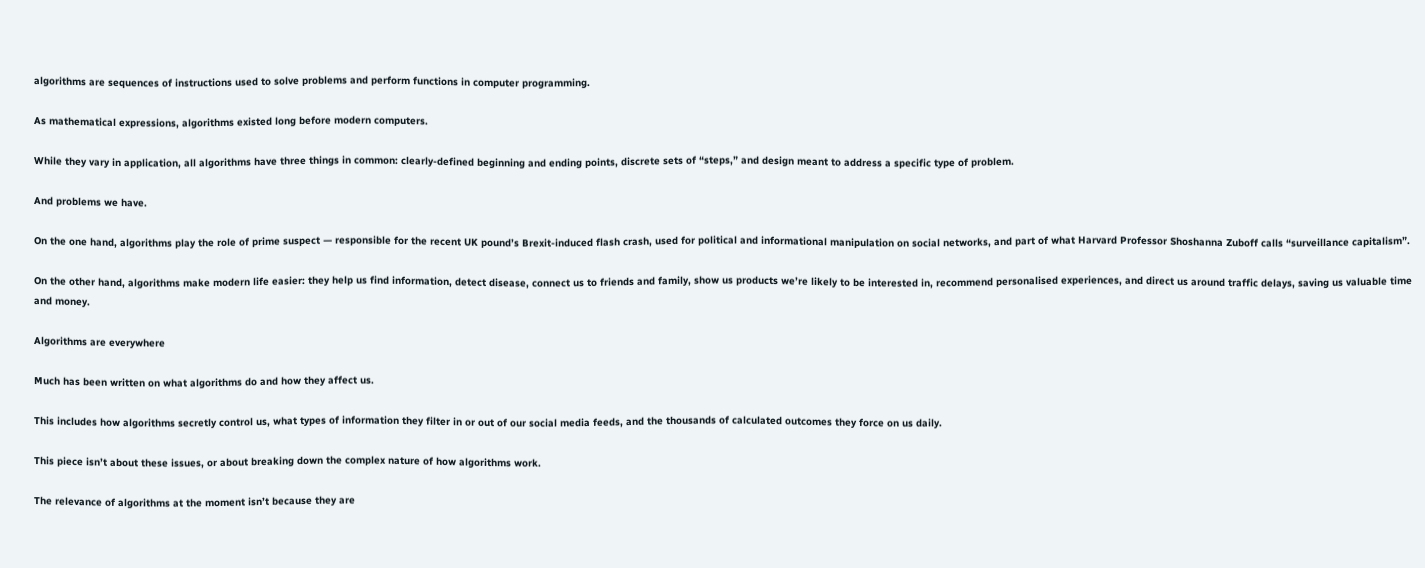algorithms are sequences of instructions used to solve problems and perform functions in computer programming.

As mathematical expressions, algorithms existed long before modern computers.

While they vary in application, all algorithms have three things in common: clearly-defined beginning and ending points, discrete sets of “steps,” and design meant to address a specific type of problem.

And problems we have.

On the one hand, algorithms play the role of prime suspect — responsible for the recent UK pound’s Brexit-induced flash crash, used for political and informational manipulation on social networks, and part of what Harvard Professor Shoshanna Zuboff calls “surveillance capitalism”.

On the other hand, algorithms make modern life easier: they help us find information, detect disease, connect us to friends and family, show us products we’re likely to be interested in, recommend personalised experiences, and direct us around traffic delays, saving us valuable time and money.

Algorithms are everywhere

Much has been written on what algorithms do and how they affect us.

This includes how algorithms secretly control us, what types of information they filter in or out of our social media feeds, and the thousands of calculated outcomes they force on us daily.

This piece isn’t about these issues, or about breaking down the complex nature of how algorithms work.

The relevance of algorithms at the moment isn’t because they are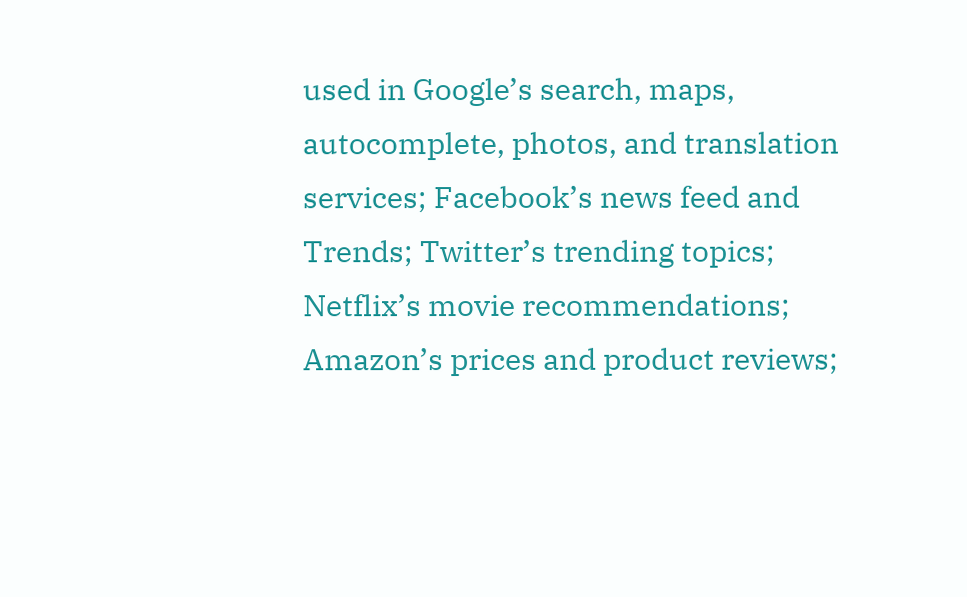used in Google’s search, maps, autocomplete, photos, and translation services; Facebook’s news feed and Trends; Twitter’s trending topics; Netflix’s movie recommendations; Amazon’s prices and product reviews;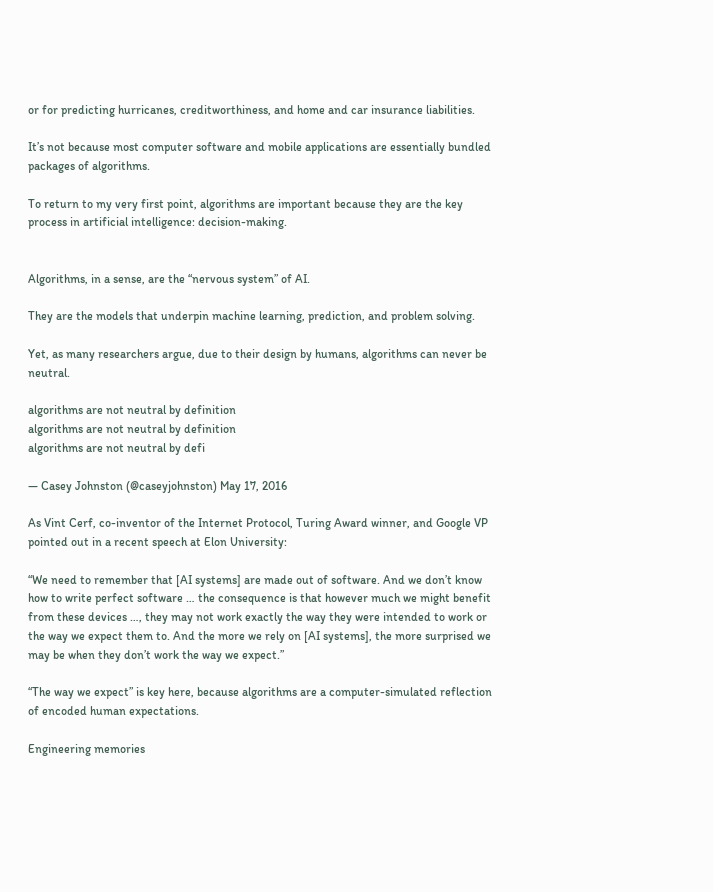or for predicting hurricanes, creditworthiness, and home and car insurance liabilities.

It’s not because most computer software and mobile applications are essentially bundled packages of algorithms.

To return to my very first point, algorithms are important because they are the key process in artificial intelligence: decision-making.


Algorithms, in a sense, are the “nervous system” of AI.

They are the models that underpin machine learning, prediction, and problem solving.

Yet, as many researchers argue, due to their design by humans, algorithms can never be neutral.

algorithms are not neutral by definition
algorithms are not neutral by definition
algorithms are not neutral by defi

— Casey Johnston (@caseyjohnston) May 17, 2016

As Vint Cerf, co-inventor of the Internet Protocol, Turing Award winner, and Google VP pointed out in a recent speech at Elon University:

“We need to remember that [AI systems] are made out of software. And we don’t know how to write perfect software … the consequence is that however much we might benefit from these devices …, they may not work exactly the way they were intended to work or the way we expect them to. And the more we rely on [AI systems], the more surprised we may be when they don’t work the way we expect.”

“The way we expect” is key here, because algorithms are a computer-simulated reflection of encoded human expectations.

Engineering memories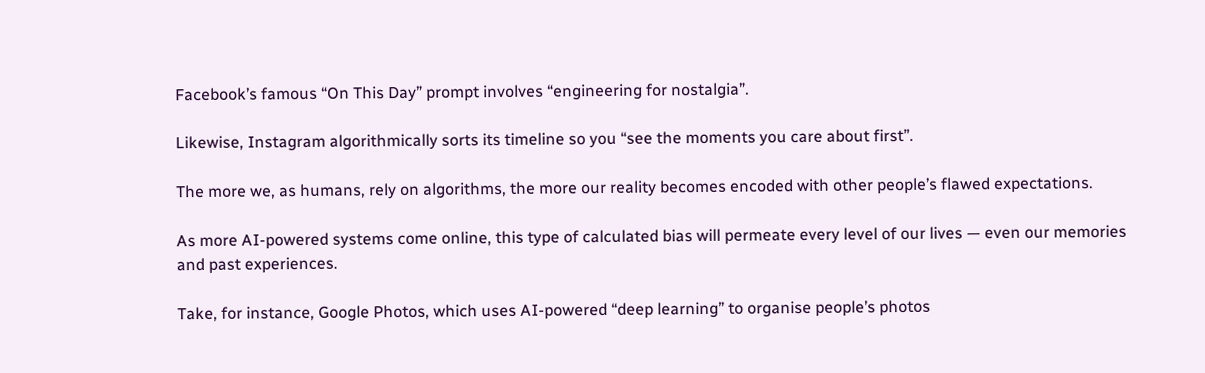Facebook’s famous “On This Day” prompt involves “engineering for nostalgia”.

Likewise, Instagram algorithmically sorts its timeline so you “see the moments you care about first”.

The more we, as humans, rely on algorithms, the more our reality becomes encoded with other people’s flawed expectations.

As more AI-powered systems come online, this type of calculated bias will permeate every level of our lives — even our memories and past experiences.

Take, for instance, Google Photos, which uses AI-powered “deep learning” to organise people’s photos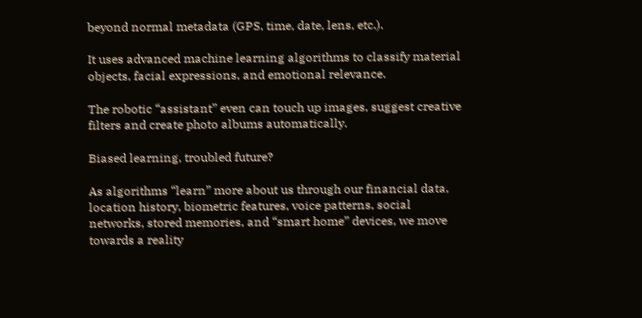beyond normal metadata (GPS, time, date, lens, etc.).

It uses advanced machine learning algorithms to classify material objects, facial expressions, and emotional relevance.

The robotic “assistant” even can touch up images, suggest creative filters and create photo albums automatically.

Biased learning, troubled future?

As algorithms “learn” more about us through our financial data, location history, biometric features, voice patterns, social networks, stored memories, and “smart home” devices, we move towards a reality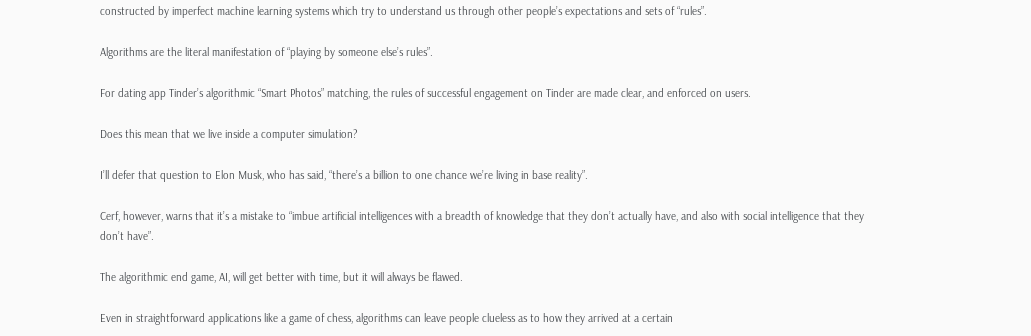constructed by imperfect machine learning systems which try to understand us through other people’s expectations and sets of “rules”.

Algorithms are the literal manifestation of “playing by someone else’s rules”.

For dating app Tinder’s algorithmic “Smart Photos” matching, the rules of successful engagement on Tinder are made clear, and enforced on users.

Does this mean that we live inside a computer simulation?

I’ll defer that question to Elon Musk, who has said, “there’s a billion to one chance we’re living in base reality”.

Cerf, however, warns that it’s a mistake to “imbue artificial intelligences with a breadth of knowledge that they don’t actually have, and also with social intelligence that they don’t have”.

The algorithmic end game, AI, will get better with time, but it will always be flawed.

Even in straightforward applications like a game of chess, algorithms can leave people clueless as to how they arrived at a certain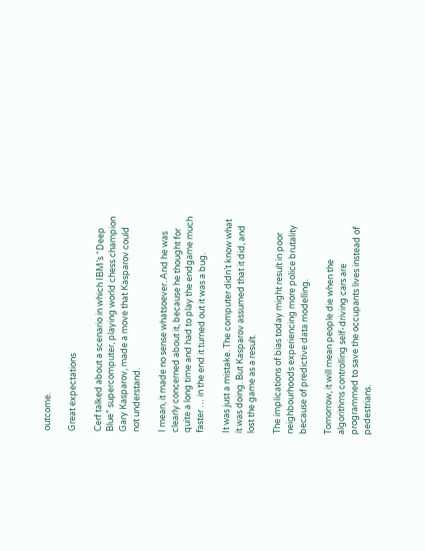outcome.

Great expectations

Cerf talked about a scenario in which IBM’s “Deep Blue” supercomputer, playing world chess champion Gary Kasparov, made a move that Kasparov could not understand.

I mean, it made no sense whatsoever. And he was clearly concerned about it, because he thought for quite a long time and had to play the endgame much faster … in the end it turned out it was a bug.

It was just a mistake. The computer didn’t know what it was doing. But Kasparov assumed that it did, and lost the game as a result.

The implications of bias today might result in poor neighbourhoods experiencing more police brutality because of predictive data modelling.

Tomorrow, it will mean people die when the algorithms controlling self-driving cars are programmed to save the occupants lives instead of pedestrians.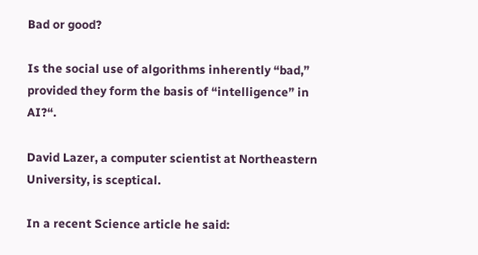Bad or good?

Is the social use of algorithms inherently “bad,” provided they form the basis of “intelligence” in AI?“.

David Lazer, a computer scientist at Northeastern University, is sceptical.

In a recent Science article he said: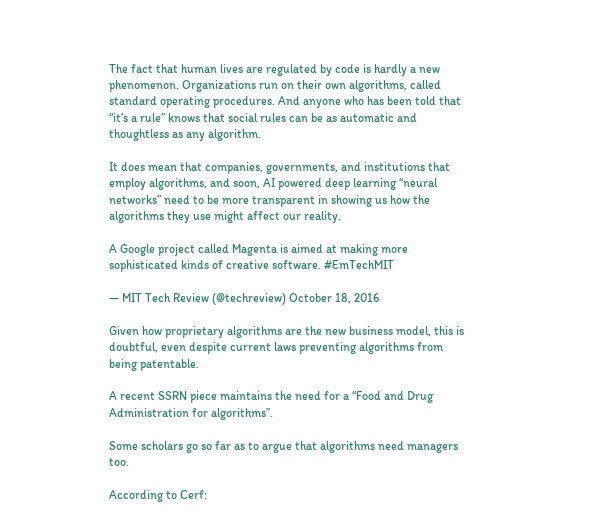The fact that human lives are regulated by code is hardly a new phenomenon. Organizations run on their own algorithms, called standard operating procedures. And anyone who has been told that “it’s a rule” knows that social rules can be as automatic and thoughtless as any algorithm.

It does mean that companies, governments, and institutions that employ algorithms, and soon, AI powered deep learning “neural networks” need to be more transparent in showing us how the algorithms they use might affect our reality.

A Google project called Magenta is aimed at making more sophisticated kinds of creative software. #EmTechMIT

— MIT Tech Review (@techreview) October 18, 2016

Given how proprietary algorithms are the new business model, this is doubtful, even despite current laws preventing algorithms from being patentable.

A recent SSRN piece maintains the need for a “Food and Drug Administration for algorithms”.

Some scholars go so far as to argue that algorithms need managers too.

According to Cerf: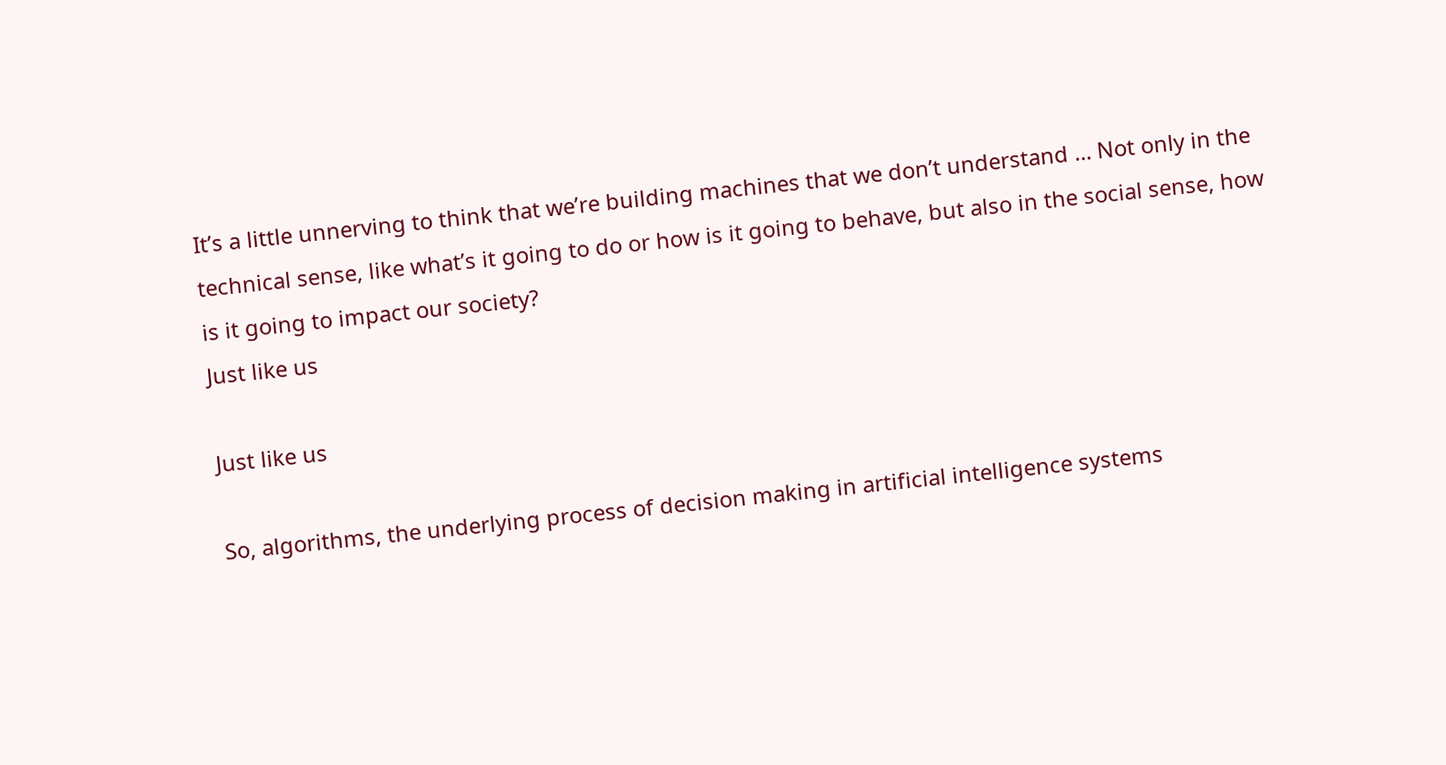It’s a little unnerving to think that we’re building machines that we don’t understand … Not only in the technical sense, like what’s it going to do or how is it going to behave, but also in the social sense, how is it going to impact our society?
Just like us

Just like us

So, algorithms, the underlying process of decision making in artificial intelligence systems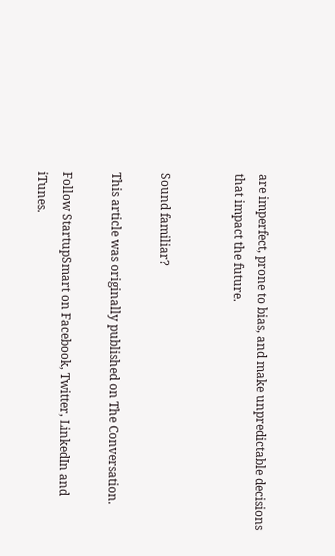are imperfect, prone to bias, and make unpredictable decisions that impact the future.


Sound familiar?

This article was originally published on The Conversation.

Follow StartupSmart on Facebook, Twitter, LinkedIn and iTunes.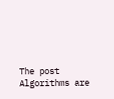The post Algorithms are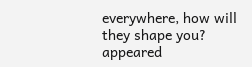everywhere, how will they shape you? appeared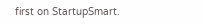first on StartupSmart.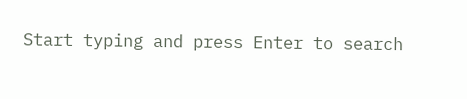Start typing and press Enter to search